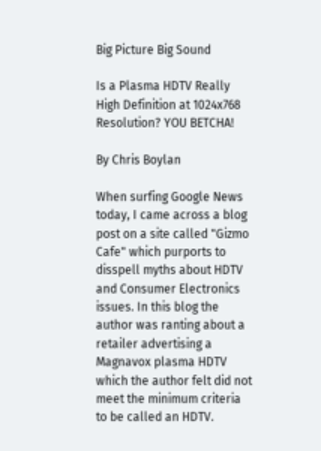Big Picture Big Sound

Is a Plasma HDTV Really High Definition at 1024x768 Resolution? YOU BETCHA!

By Chris Boylan

When surfing Google News today, I came across a blog post on a site called "Gizmo Cafe" which purports to disspell myths about HDTV and Consumer Electronics issues. In this blog the author was ranting about a retailer advertising a Magnavox plasma HDTV which the author felt did not meet the minimum criteria to be called an HDTV.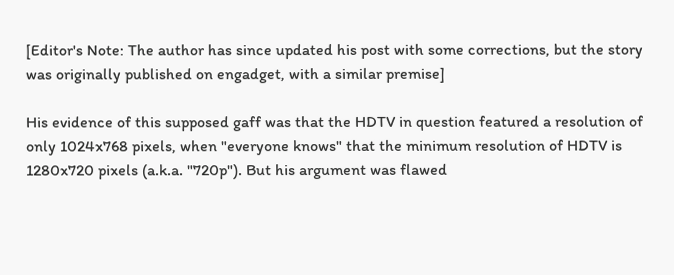[Editor's Note: The author has since updated his post with some corrections, but the story was originally published on engadget, with a similar premise]

His evidence of this supposed gaff was that the HDTV in question featured a resolution of only 1024x768 pixels, when "everyone knows" that the minimum resolution of HDTV is 1280x720 pixels (a.k.a. "720p"). But his argument was flawed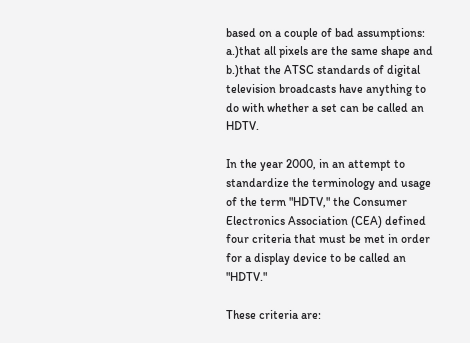based on a couple of bad assumptions: a.)that all pixels are the same shape and b.)that the ATSC standards of digital television broadcasts have anything to do with whether a set can be called an HDTV.

In the year 2000, in an attempt to standardize the terminology and usage of the term "HDTV," the Consumer Electronics Association (CEA) defined four criteria that must be met in order for a display device to be called an "HDTV."

These criteria are: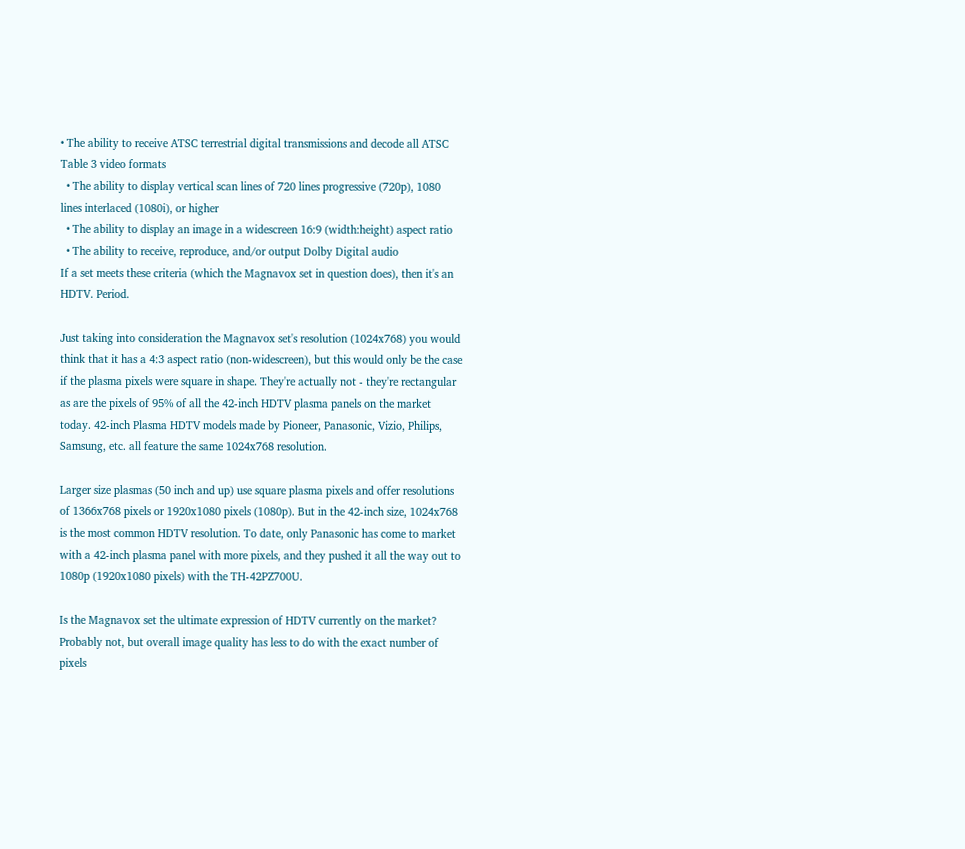• The ability to receive ATSC terrestrial digital transmissions and decode all ATSC Table 3 video formats
  • The ability to display vertical scan lines of 720 lines progressive (720p), 1080 lines interlaced (1080i), or higher
  • The ability to display an image in a widescreen 16:9 (width:height) aspect ratio
  • The ability to receive, reproduce, and/or output Dolby Digital audio
If a set meets these criteria (which the Magnavox set in question does), then it's an HDTV. Period.

Just taking into consideration the Magnavox set's resolution (1024x768) you would think that it has a 4:3 aspect ratio (non-widescreen), but this would only be the case if the plasma pixels were square in shape. They're actually not - they're rectangular as are the pixels of 95% of all the 42-inch HDTV plasma panels on the market today. 42-inch Plasma HDTV models made by Pioneer, Panasonic, Vizio, Philips, Samsung, etc. all feature the same 1024x768 resolution.

Larger size plasmas (50 inch and up) use square plasma pixels and offer resolutions of 1366x768 pixels or 1920x1080 pixels (1080p). But in the 42-inch size, 1024x768 is the most common HDTV resolution. To date, only Panasonic has come to market with a 42-inch plasma panel with more pixels, and they pushed it all the way out to 1080p (1920x1080 pixels) with the TH-42PZ700U.

Is the Magnavox set the ultimate expression of HDTV currently on the market? Probably not, but overall image quality has less to do with the exact number of pixels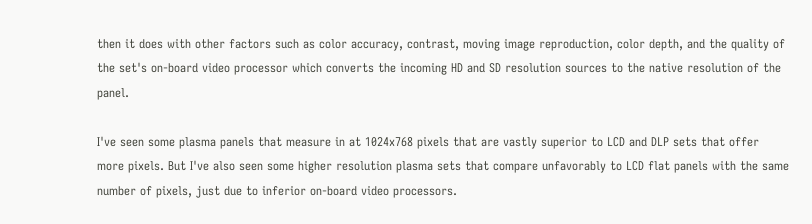then it does with other factors such as color accuracy, contrast, moving image reproduction, color depth, and the quality of the set's on-board video processor which converts the incoming HD and SD resolution sources to the native resolution of the panel.

I've seen some plasma panels that measure in at 1024x768 pixels that are vastly superior to LCD and DLP sets that offer more pixels. But I've also seen some higher resolution plasma sets that compare unfavorably to LCD flat panels with the same number of pixels, just due to inferior on-board video processors.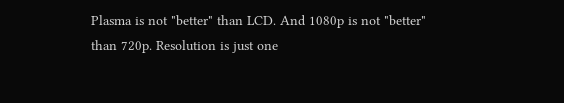Plasma is not "better" than LCD. And 1080p is not "better" than 720p. Resolution is just one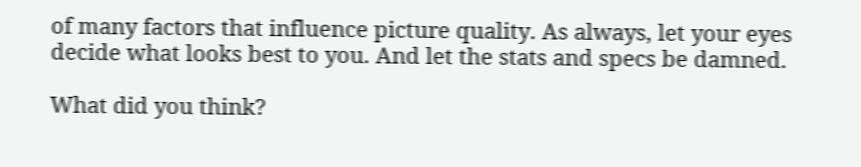of many factors that influence picture quality. As always, let your eyes decide what looks best to you. And let the stats and specs be damned.

What did you think?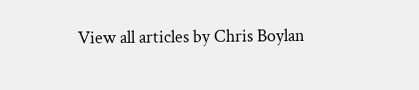View all articles by Chris Boylan